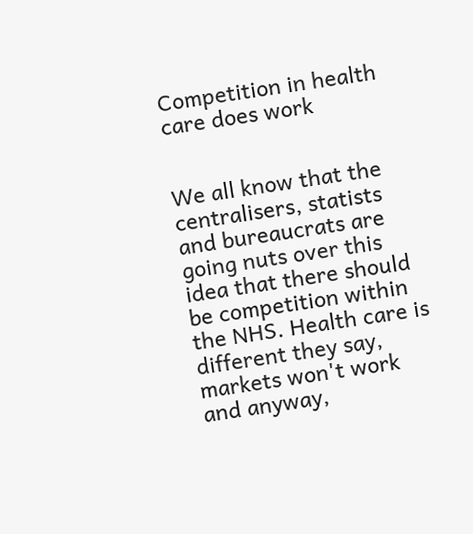Competition in health care does work


We all know that the centralisers, statists and bureaucrats are going nuts over this idea that there should be competition within the NHS. Health care is different they say, markets won't work and anyway,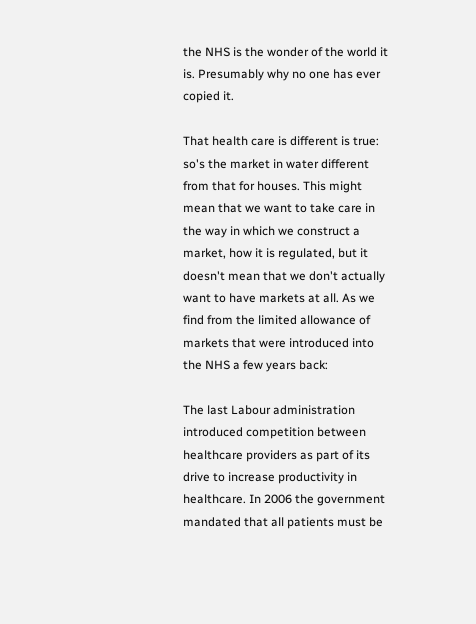the NHS is the wonder of the world it is. Presumably why no one has ever copied it.

That health care is different is true: so's the market in water different from that for houses. This might mean that we want to take care in the way in which we construct a market, how it is regulated, but it doesn't mean that we don't actually want to have markets at all. As we find from the limited allowance of markets that were introduced into the NHS a few years back:

The last Labour administration introduced competition between healthcare providers as part of its drive to increase productivity in healthcare. In 2006 the government mandated that all patients must be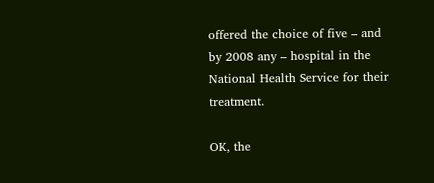offered the choice of five – and by 2008 any – hospital in the National Health Service for their treatment.

OK, the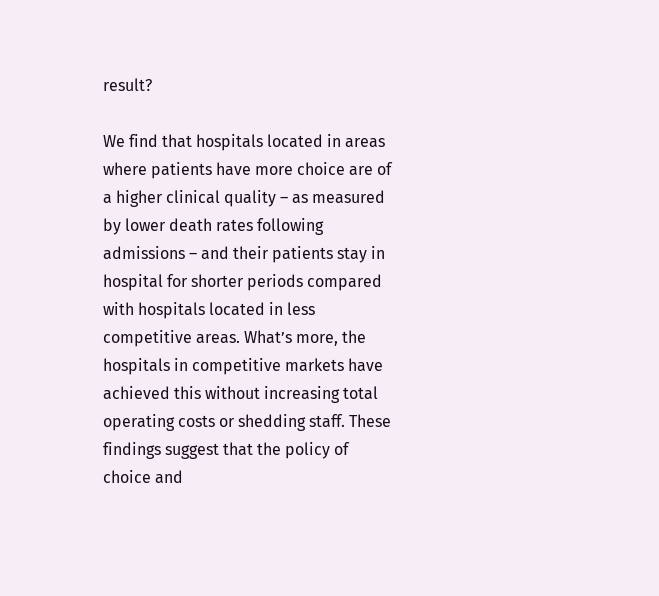result?

We find that hospitals located in areas where patients have more choice are of a higher clinical quality – as measured by lower death rates following admissions – and their patients stay in hospital for shorter periods compared with hospitals located in less competitive areas. What’s more, the hospitals in competitive markets have achieved this without increasing total operating costs or shedding staff. These findings suggest that the policy of choice and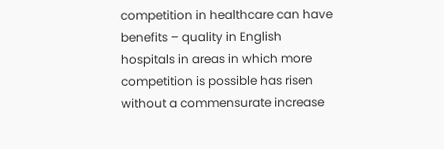competition in healthcare can have benefits – quality in English hospitals in areas in which more competition is possible has risen without a commensurate increase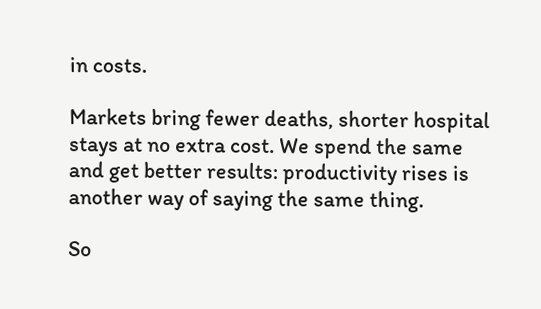in costs.

Markets bring fewer deaths, shorter hospital stays at no extra cost. We spend the same and get better results: productivity rises is another way of saying the same thing.

So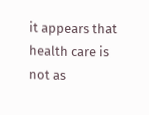it appears that health care is not as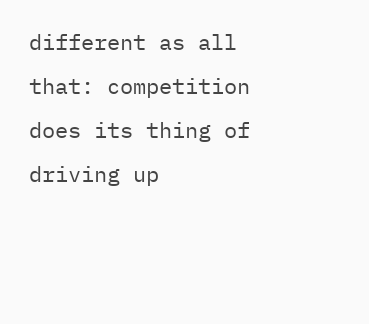different as all that: competition does its thing of driving up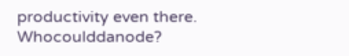productivity even there. Whocoulddanode?